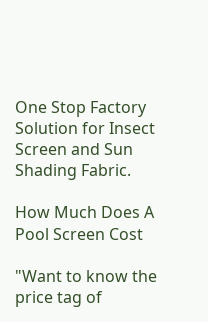One Stop Factory Solution for Insect Screen and Sun Shading Fabric.

How Much Does A Pool Screen Cost

"Want to know the price tag of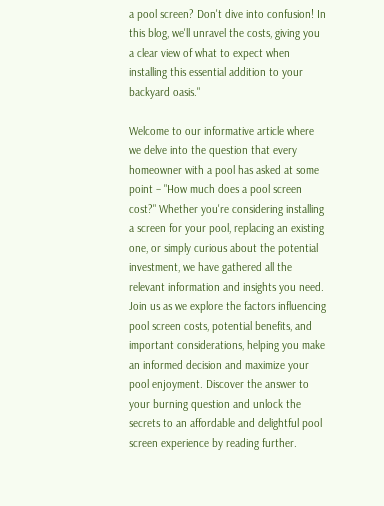a pool screen? Don't dive into confusion! In this blog, we'll unravel the costs, giving you a clear view of what to expect when installing this essential addition to your backyard oasis."

Welcome to our informative article where we delve into the question that every homeowner with a pool has asked at some point – "How much does a pool screen cost?" Whether you're considering installing a screen for your pool, replacing an existing one, or simply curious about the potential investment, we have gathered all the relevant information and insights you need. Join us as we explore the factors influencing pool screen costs, potential benefits, and important considerations, helping you make an informed decision and maximize your pool enjoyment. Discover the answer to your burning question and unlock the secrets to an affordable and delightful pool screen experience by reading further.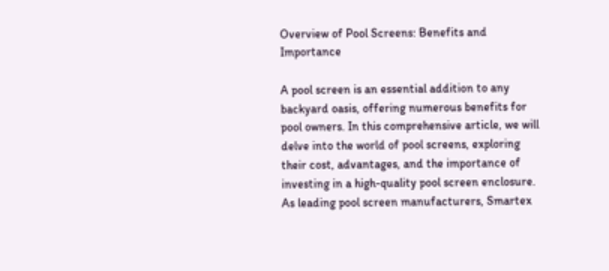Overview of Pool Screens: Benefits and Importance

A pool screen is an essential addition to any backyard oasis, offering numerous benefits for pool owners. In this comprehensive article, we will delve into the world of pool screens, exploring their cost, advantages, and the importance of investing in a high-quality pool screen enclosure. As leading pool screen manufacturers, Smartex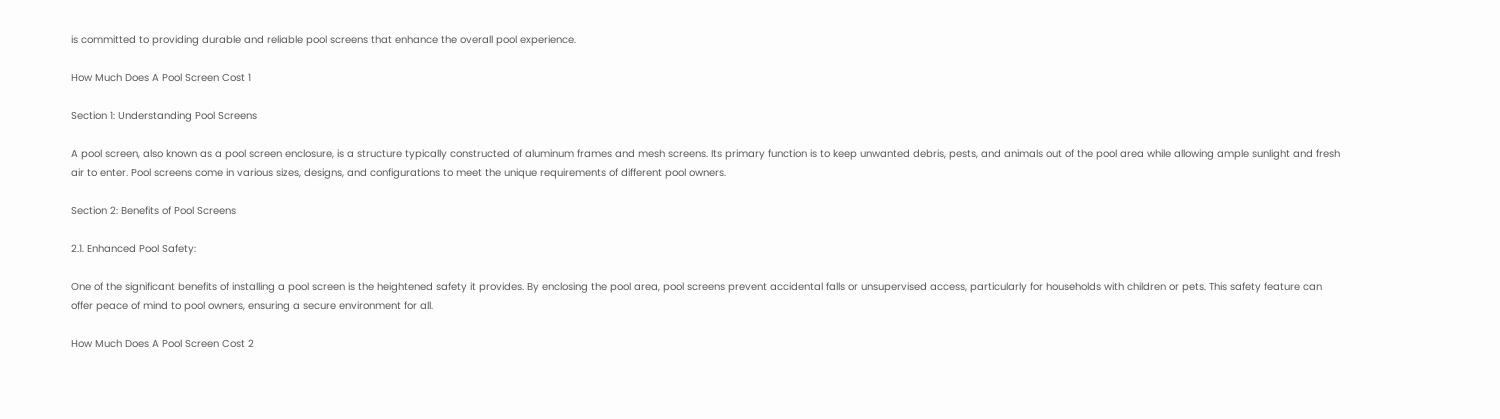is committed to providing durable and reliable pool screens that enhance the overall pool experience.

How Much Does A Pool Screen Cost 1

Section 1: Understanding Pool Screens

A pool screen, also known as a pool screen enclosure, is a structure typically constructed of aluminum frames and mesh screens. Its primary function is to keep unwanted debris, pests, and animals out of the pool area while allowing ample sunlight and fresh air to enter. Pool screens come in various sizes, designs, and configurations to meet the unique requirements of different pool owners.

Section 2: Benefits of Pool Screens

2.1. Enhanced Pool Safety:

One of the significant benefits of installing a pool screen is the heightened safety it provides. By enclosing the pool area, pool screens prevent accidental falls or unsupervised access, particularly for households with children or pets. This safety feature can offer peace of mind to pool owners, ensuring a secure environment for all.

How Much Does A Pool Screen Cost 2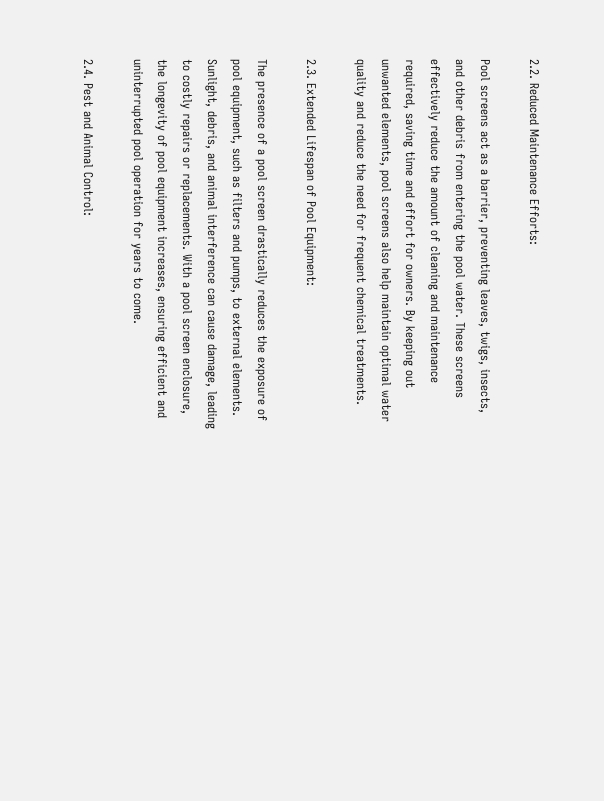2.2. Reduced Maintenance Efforts:

Pool screens act as a barrier, preventing leaves, twigs, insects, and other debris from entering the pool water. These screens effectively reduce the amount of cleaning and maintenance required, saving time and effort for owners. By keeping out unwanted elements, pool screens also help maintain optimal water quality and reduce the need for frequent chemical treatments.

2.3. Extended Lifespan of Pool Equipment:

The presence of a pool screen drastically reduces the exposure of pool equipment, such as filters and pumps, to external elements. Sunlight, debris, and animal interference can cause damage, leading to costly repairs or replacements. With a pool screen enclosure, the longevity of pool equipment increases, ensuring efficient and uninterrupted pool operation for years to come.

2.4. Pest and Animal Control: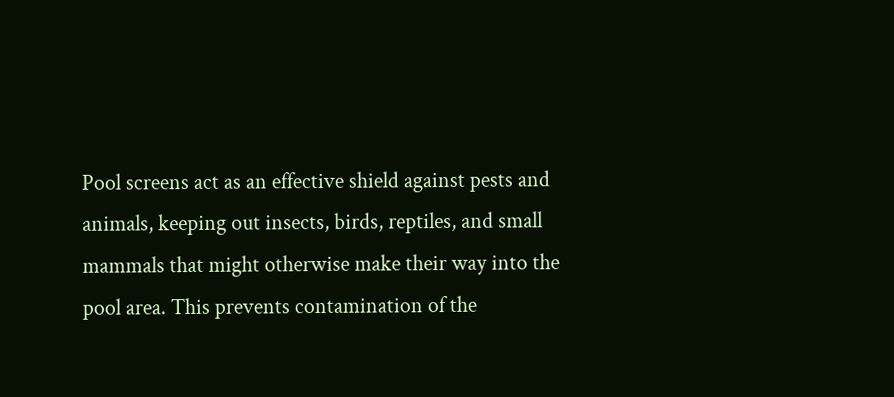Pool screens act as an effective shield against pests and animals, keeping out insects, birds, reptiles, and small mammals that might otherwise make their way into the pool area. This prevents contamination of the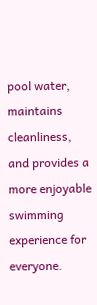pool water, maintains cleanliness, and provides a more enjoyable swimming experience for everyone.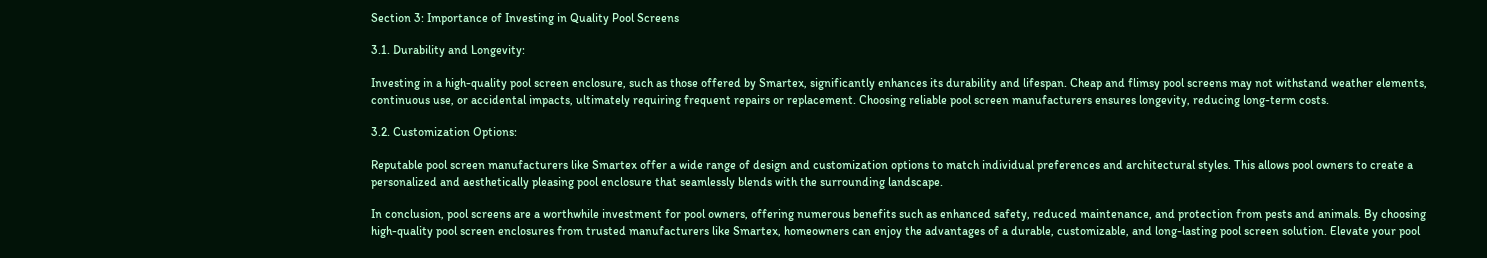Section 3: Importance of Investing in Quality Pool Screens

3.1. Durability and Longevity:

Investing in a high-quality pool screen enclosure, such as those offered by Smartex, significantly enhances its durability and lifespan. Cheap and flimsy pool screens may not withstand weather elements, continuous use, or accidental impacts, ultimately requiring frequent repairs or replacement. Choosing reliable pool screen manufacturers ensures longevity, reducing long-term costs.

3.2. Customization Options:

Reputable pool screen manufacturers like Smartex offer a wide range of design and customization options to match individual preferences and architectural styles. This allows pool owners to create a personalized and aesthetically pleasing pool enclosure that seamlessly blends with the surrounding landscape.

In conclusion, pool screens are a worthwhile investment for pool owners, offering numerous benefits such as enhanced safety, reduced maintenance, and protection from pests and animals. By choosing high-quality pool screen enclosures from trusted manufacturers like Smartex, homeowners can enjoy the advantages of a durable, customizable, and long-lasting pool screen solution. Elevate your pool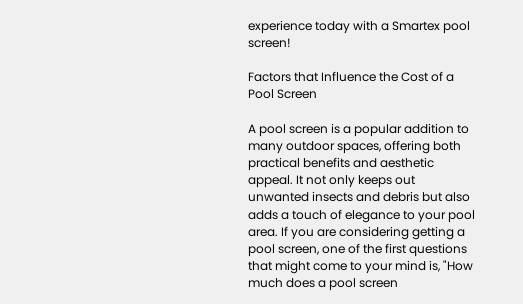experience today with a Smartex pool screen!

Factors that Influence the Cost of a Pool Screen

A pool screen is a popular addition to many outdoor spaces, offering both practical benefits and aesthetic appeal. It not only keeps out unwanted insects and debris but also adds a touch of elegance to your pool area. If you are considering getting a pool screen, one of the first questions that might come to your mind is, "How much does a pool screen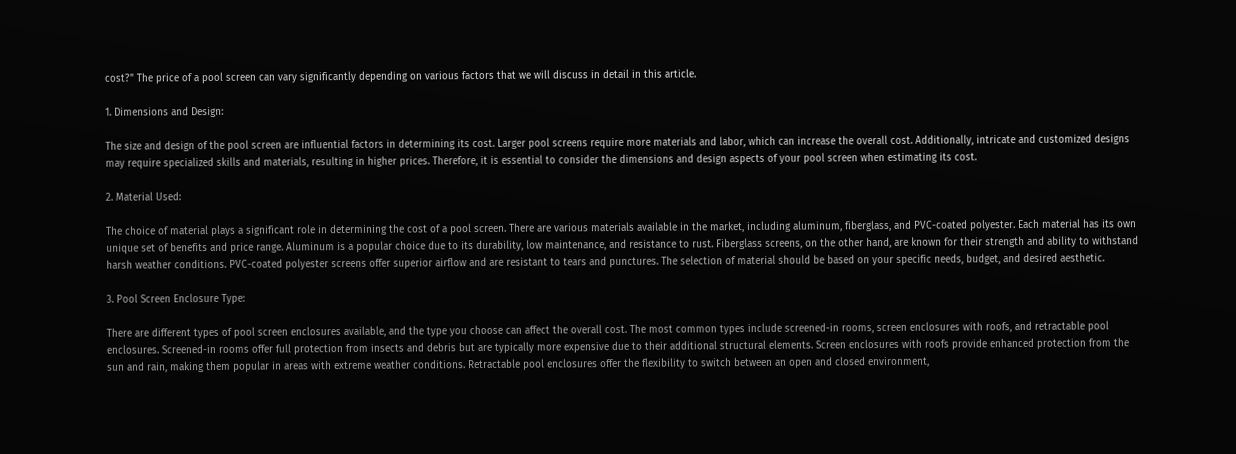cost?" The price of a pool screen can vary significantly depending on various factors that we will discuss in detail in this article.

1. Dimensions and Design:

The size and design of the pool screen are influential factors in determining its cost. Larger pool screens require more materials and labor, which can increase the overall cost. Additionally, intricate and customized designs may require specialized skills and materials, resulting in higher prices. Therefore, it is essential to consider the dimensions and design aspects of your pool screen when estimating its cost.

2. Material Used:

The choice of material plays a significant role in determining the cost of a pool screen. There are various materials available in the market, including aluminum, fiberglass, and PVC-coated polyester. Each material has its own unique set of benefits and price range. Aluminum is a popular choice due to its durability, low maintenance, and resistance to rust. Fiberglass screens, on the other hand, are known for their strength and ability to withstand harsh weather conditions. PVC-coated polyester screens offer superior airflow and are resistant to tears and punctures. The selection of material should be based on your specific needs, budget, and desired aesthetic.

3. Pool Screen Enclosure Type:

There are different types of pool screen enclosures available, and the type you choose can affect the overall cost. The most common types include screened-in rooms, screen enclosures with roofs, and retractable pool enclosures. Screened-in rooms offer full protection from insects and debris but are typically more expensive due to their additional structural elements. Screen enclosures with roofs provide enhanced protection from the sun and rain, making them popular in areas with extreme weather conditions. Retractable pool enclosures offer the flexibility to switch between an open and closed environment,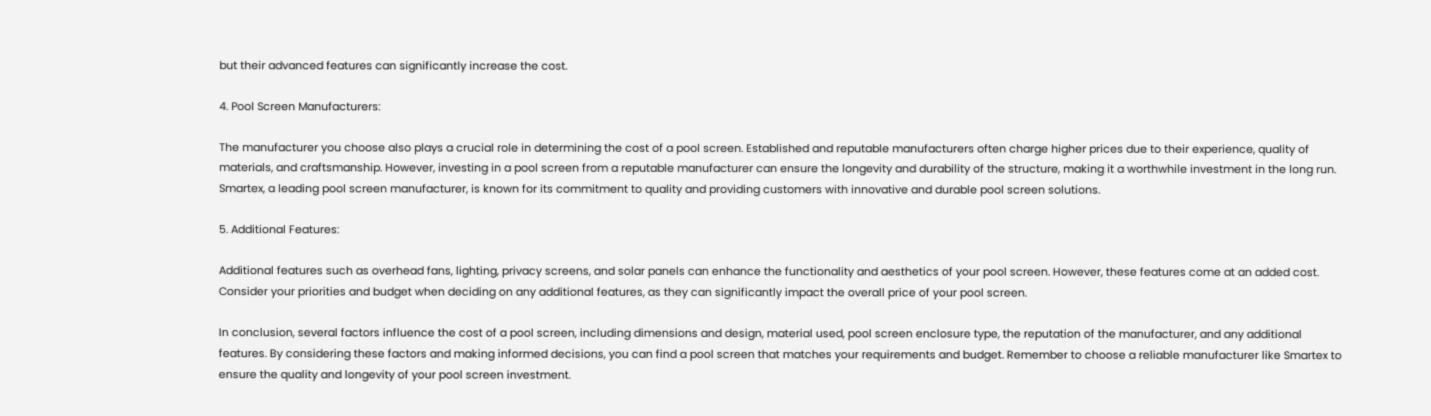but their advanced features can significantly increase the cost.

4. Pool Screen Manufacturers:

The manufacturer you choose also plays a crucial role in determining the cost of a pool screen. Established and reputable manufacturers often charge higher prices due to their experience, quality of materials, and craftsmanship. However, investing in a pool screen from a reputable manufacturer can ensure the longevity and durability of the structure, making it a worthwhile investment in the long run. Smartex, a leading pool screen manufacturer, is known for its commitment to quality and providing customers with innovative and durable pool screen solutions.

5. Additional Features:

Additional features such as overhead fans, lighting, privacy screens, and solar panels can enhance the functionality and aesthetics of your pool screen. However, these features come at an added cost. Consider your priorities and budget when deciding on any additional features, as they can significantly impact the overall price of your pool screen.

In conclusion, several factors influence the cost of a pool screen, including dimensions and design, material used, pool screen enclosure type, the reputation of the manufacturer, and any additional features. By considering these factors and making informed decisions, you can find a pool screen that matches your requirements and budget. Remember to choose a reliable manufacturer like Smartex to ensure the quality and longevity of your pool screen investment.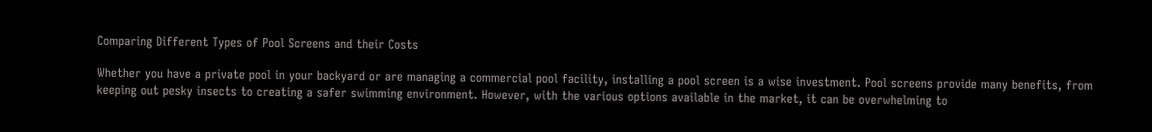Comparing Different Types of Pool Screens and their Costs

Whether you have a private pool in your backyard or are managing a commercial pool facility, installing a pool screen is a wise investment. Pool screens provide many benefits, from keeping out pesky insects to creating a safer swimming environment. However, with the various options available in the market, it can be overwhelming to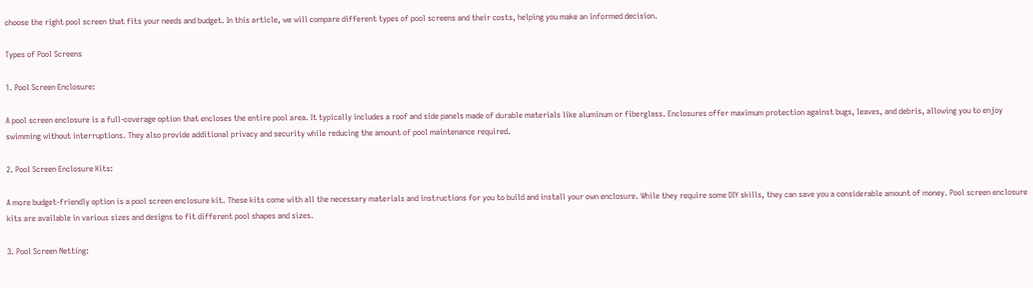choose the right pool screen that fits your needs and budget. In this article, we will compare different types of pool screens and their costs, helping you make an informed decision.

Types of Pool Screens

1. Pool Screen Enclosure:

A pool screen enclosure is a full-coverage option that encloses the entire pool area. It typically includes a roof and side panels made of durable materials like aluminum or fiberglass. Enclosures offer maximum protection against bugs, leaves, and debris, allowing you to enjoy swimming without interruptions. They also provide additional privacy and security while reducing the amount of pool maintenance required.

2. Pool Screen Enclosure Kits:

A more budget-friendly option is a pool screen enclosure kit. These kits come with all the necessary materials and instructions for you to build and install your own enclosure. While they require some DIY skills, they can save you a considerable amount of money. Pool screen enclosure kits are available in various sizes and designs to fit different pool shapes and sizes.

3. Pool Screen Netting: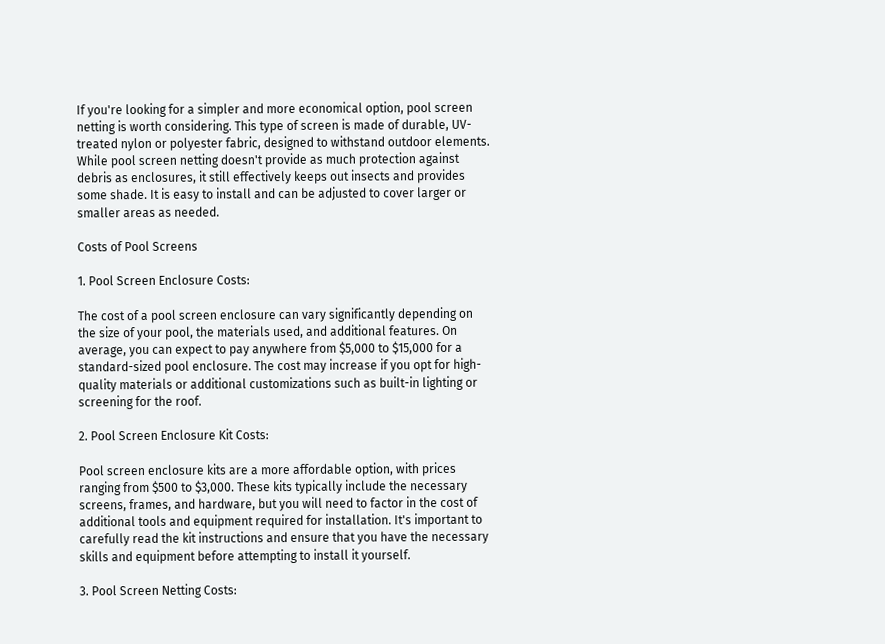If you're looking for a simpler and more economical option, pool screen netting is worth considering. This type of screen is made of durable, UV-treated nylon or polyester fabric, designed to withstand outdoor elements. While pool screen netting doesn't provide as much protection against debris as enclosures, it still effectively keeps out insects and provides some shade. It is easy to install and can be adjusted to cover larger or smaller areas as needed.

Costs of Pool Screens

1. Pool Screen Enclosure Costs:

The cost of a pool screen enclosure can vary significantly depending on the size of your pool, the materials used, and additional features. On average, you can expect to pay anywhere from $5,000 to $15,000 for a standard-sized pool enclosure. The cost may increase if you opt for high-quality materials or additional customizations such as built-in lighting or screening for the roof.

2. Pool Screen Enclosure Kit Costs:

Pool screen enclosure kits are a more affordable option, with prices ranging from $500 to $3,000. These kits typically include the necessary screens, frames, and hardware, but you will need to factor in the cost of additional tools and equipment required for installation. It's important to carefully read the kit instructions and ensure that you have the necessary skills and equipment before attempting to install it yourself.

3. Pool Screen Netting Costs: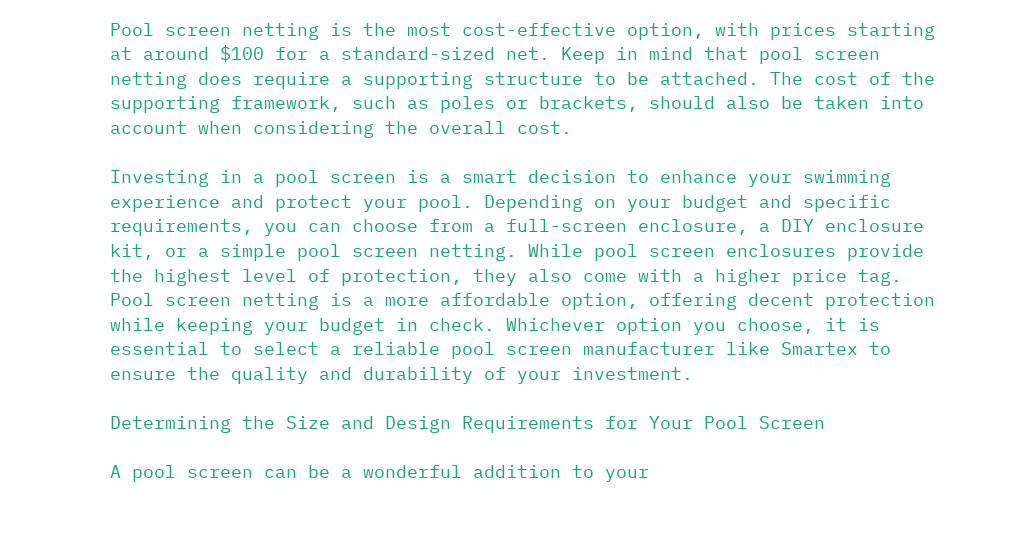Pool screen netting is the most cost-effective option, with prices starting at around $100 for a standard-sized net. Keep in mind that pool screen netting does require a supporting structure to be attached. The cost of the supporting framework, such as poles or brackets, should also be taken into account when considering the overall cost.

Investing in a pool screen is a smart decision to enhance your swimming experience and protect your pool. Depending on your budget and specific requirements, you can choose from a full-screen enclosure, a DIY enclosure kit, or a simple pool screen netting. While pool screen enclosures provide the highest level of protection, they also come with a higher price tag. Pool screen netting is a more affordable option, offering decent protection while keeping your budget in check. Whichever option you choose, it is essential to select a reliable pool screen manufacturer like Smartex to ensure the quality and durability of your investment.

Determining the Size and Design Requirements for Your Pool Screen

A pool screen can be a wonderful addition to your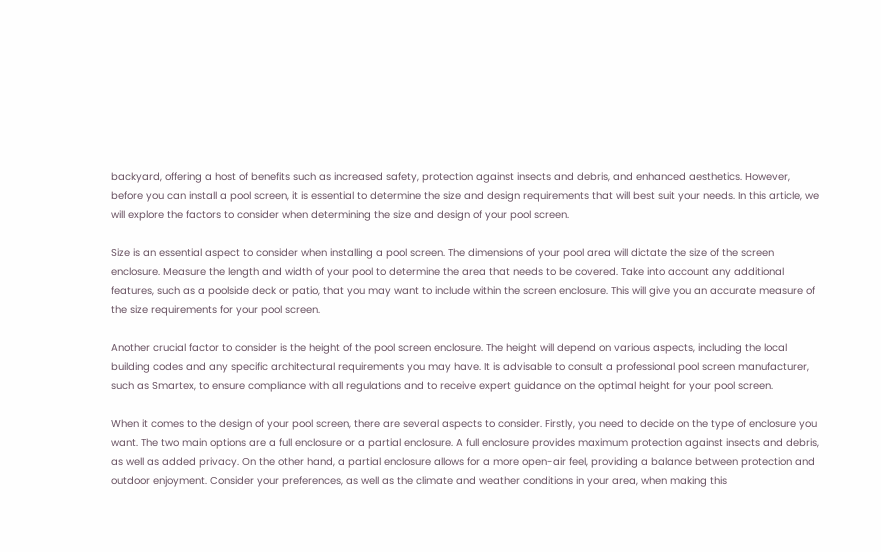backyard, offering a host of benefits such as increased safety, protection against insects and debris, and enhanced aesthetics. However, before you can install a pool screen, it is essential to determine the size and design requirements that will best suit your needs. In this article, we will explore the factors to consider when determining the size and design of your pool screen.

Size is an essential aspect to consider when installing a pool screen. The dimensions of your pool area will dictate the size of the screen enclosure. Measure the length and width of your pool to determine the area that needs to be covered. Take into account any additional features, such as a poolside deck or patio, that you may want to include within the screen enclosure. This will give you an accurate measure of the size requirements for your pool screen.

Another crucial factor to consider is the height of the pool screen enclosure. The height will depend on various aspects, including the local building codes and any specific architectural requirements you may have. It is advisable to consult a professional pool screen manufacturer, such as Smartex, to ensure compliance with all regulations and to receive expert guidance on the optimal height for your pool screen.

When it comes to the design of your pool screen, there are several aspects to consider. Firstly, you need to decide on the type of enclosure you want. The two main options are a full enclosure or a partial enclosure. A full enclosure provides maximum protection against insects and debris, as well as added privacy. On the other hand, a partial enclosure allows for a more open-air feel, providing a balance between protection and outdoor enjoyment. Consider your preferences, as well as the climate and weather conditions in your area, when making this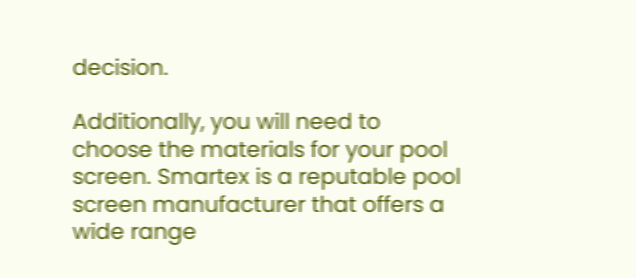decision.

Additionally, you will need to choose the materials for your pool screen. Smartex is a reputable pool screen manufacturer that offers a wide range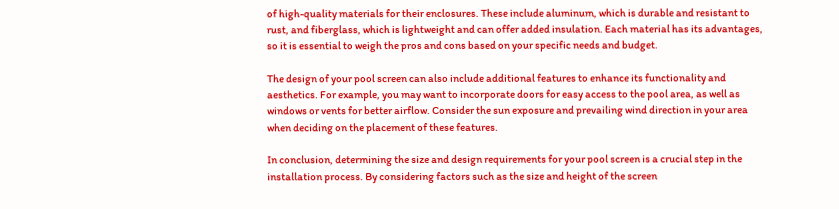of high-quality materials for their enclosures. These include aluminum, which is durable and resistant to rust, and fiberglass, which is lightweight and can offer added insulation. Each material has its advantages, so it is essential to weigh the pros and cons based on your specific needs and budget.

The design of your pool screen can also include additional features to enhance its functionality and aesthetics. For example, you may want to incorporate doors for easy access to the pool area, as well as windows or vents for better airflow. Consider the sun exposure and prevailing wind direction in your area when deciding on the placement of these features.

In conclusion, determining the size and design requirements for your pool screen is a crucial step in the installation process. By considering factors such as the size and height of the screen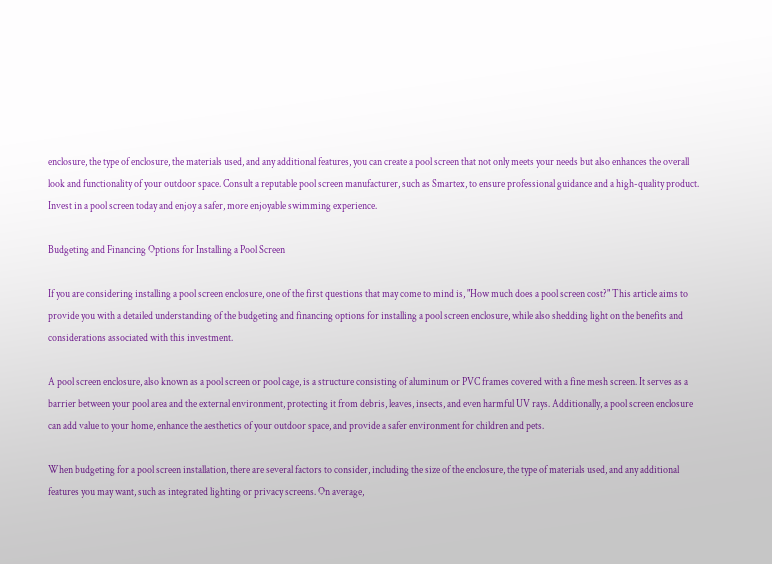enclosure, the type of enclosure, the materials used, and any additional features, you can create a pool screen that not only meets your needs but also enhances the overall look and functionality of your outdoor space. Consult a reputable pool screen manufacturer, such as Smartex, to ensure professional guidance and a high-quality product. Invest in a pool screen today and enjoy a safer, more enjoyable swimming experience.

Budgeting and Financing Options for Installing a Pool Screen

If you are considering installing a pool screen enclosure, one of the first questions that may come to mind is, "How much does a pool screen cost?" This article aims to provide you with a detailed understanding of the budgeting and financing options for installing a pool screen enclosure, while also shedding light on the benefits and considerations associated with this investment.

A pool screen enclosure, also known as a pool screen or pool cage, is a structure consisting of aluminum or PVC frames covered with a fine mesh screen. It serves as a barrier between your pool area and the external environment, protecting it from debris, leaves, insects, and even harmful UV rays. Additionally, a pool screen enclosure can add value to your home, enhance the aesthetics of your outdoor space, and provide a safer environment for children and pets.

When budgeting for a pool screen installation, there are several factors to consider, including the size of the enclosure, the type of materials used, and any additional features you may want, such as integrated lighting or privacy screens. On average,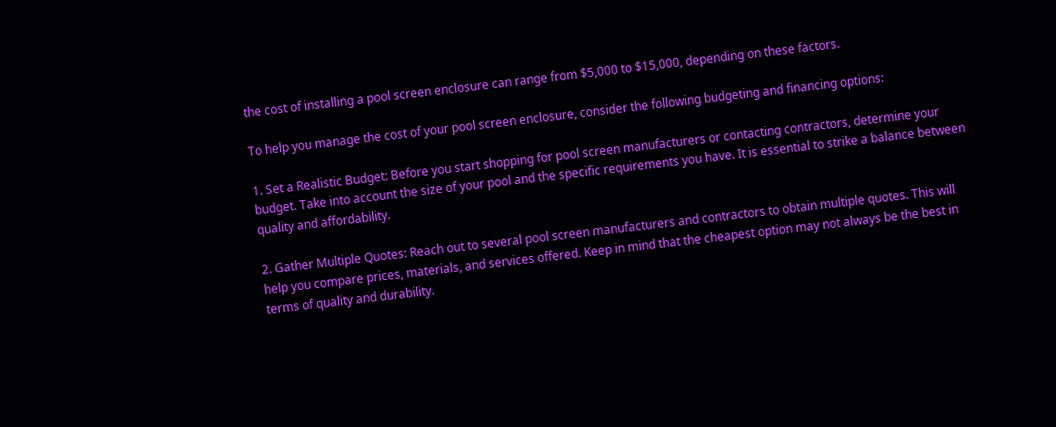the cost of installing a pool screen enclosure can range from $5,000 to $15,000, depending on these factors.

To help you manage the cost of your pool screen enclosure, consider the following budgeting and financing options:

1. Set a Realistic Budget: Before you start shopping for pool screen manufacturers or contacting contractors, determine your budget. Take into account the size of your pool and the specific requirements you have. It is essential to strike a balance between quality and affordability.

2. Gather Multiple Quotes: Reach out to several pool screen manufacturers and contractors to obtain multiple quotes. This will help you compare prices, materials, and services offered. Keep in mind that the cheapest option may not always be the best in terms of quality and durability.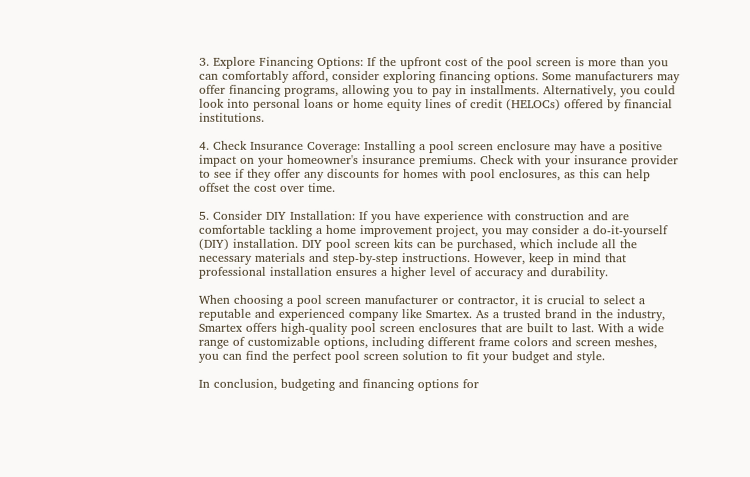3. Explore Financing Options: If the upfront cost of the pool screen is more than you can comfortably afford, consider exploring financing options. Some manufacturers may offer financing programs, allowing you to pay in installments. Alternatively, you could look into personal loans or home equity lines of credit (HELOCs) offered by financial institutions.

4. Check Insurance Coverage: Installing a pool screen enclosure may have a positive impact on your homeowner's insurance premiums. Check with your insurance provider to see if they offer any discounts for homes with pool enclosures, as this can help offset the cost over time.

5. Consider DIY Installation: If you have experience with construction and are comfortable tackling a home improvement project, you may consider a do-it-yourself (DIY) installation. DIY pool screen kits can be purchased, which include all the necessary materials and step-by-step instructions. However, keep in mind that professional installation ensures a higher level of accuracy and durability.

When choosing a pool screen manufacturer or contractor, it is crucial to select a reputable and experienced company like Smartex. As a trusted brand in the industry, Smartex offers high-quality pool screen enclosures that are built to last. With a wide range of customizable options, including different frame colors and screen meshes, you can find the perfect pool screen solution to fit your budget and style.

In conclusion, budgeting and financing options for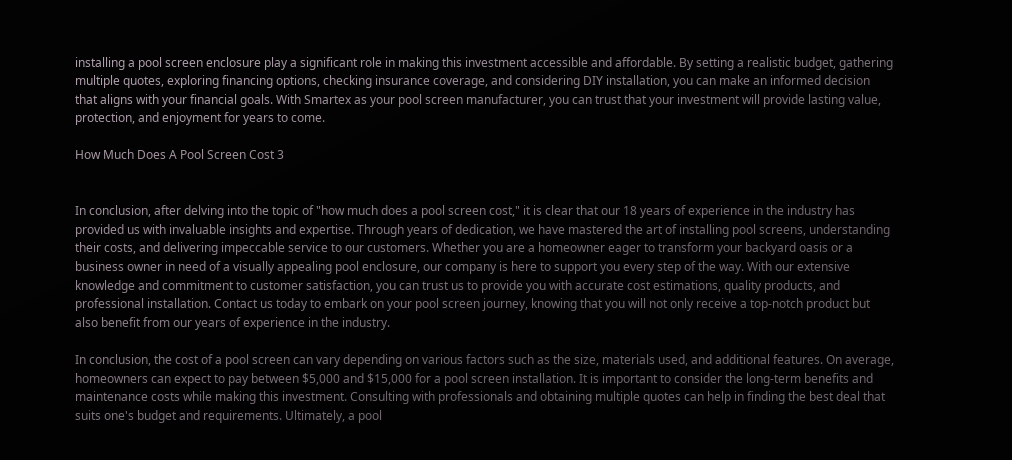installing a pool screen enclosure play a significant role in making this investment accessible and affordable. By setting a realistic budget, gathering multiple quotes, exploring financing options, checking insurance coverage, and considering DIY installation, you can make an informed decision that aligns with your financial goals. With Smartex as your pool screen manufacturer, you can trust that your investment will provide lasting value, protection, and enjoyment for years to come.

How Much Does A Pool Screen Cost 3


In conclusion, after delving into the topic of "how much does a pool screen cost," it is clear that our 18 years of experience in the industry has provided us with invaluable insights and expertise. Through years of dedication, we have mastered the art of installing pool screens, understanding their costs, and delivering impeccable service to our customers. Whether you are a homeowner eager to transform your backyard oasis or a business owner in need of a visually appealing pool enclosure, our company is here to support you every step of the way. With our extensive knowledge and commitment to customer satisfaction, you can trust us to provide you with accurate cost estimations, quality products, and professional installation. Contact us today to embark on your pool screen journey, knowing that you will not only receive a top-notch product but also benefit from our years of experience in the industry.

In conclusion, the cost of a pool screen can vary depending on various factors such as the size, materials used, and additional features. On average, homeowners can expect to pay between $5,000 and $15,000 for a pool screen installation. It is important to consider the long-term benefits and maintenance costs while making this investment. Consulting with professionals and obtaining multiple quotes can help in finding the best deal that suits one's budget and requirements. Ultimately, a pool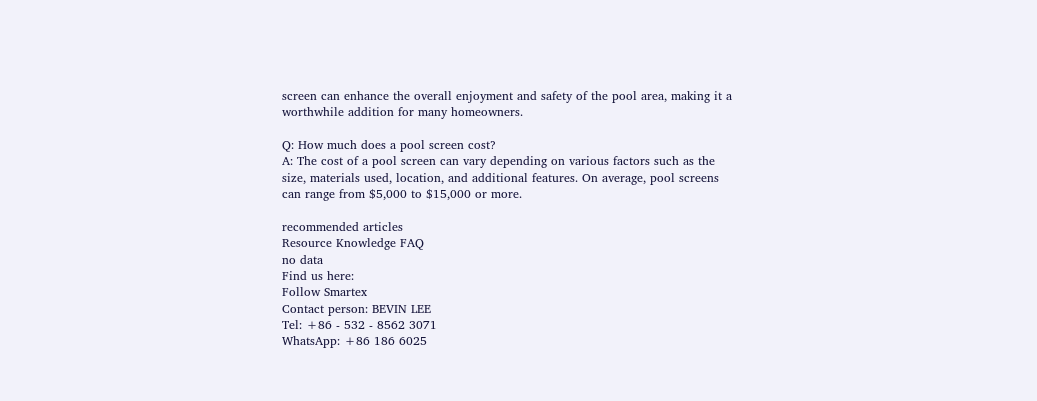screen can enhance the overall enjoyment and safety of the pool area, making it a worthwhile addition for many homeowners.

Q: How much does a pool screen cost?
A: The cost of a pool screen can vary depending on various factors such as the size, materials used, location, and additional features. On average, pool screens can range from $5,000 to $15,000 or more.

recommended articles
Resource Knowledge FAQ
no data
Find us here:
Follow Smartex
Contact person: BEVIN LEE
Tel: +86 - 532 - 8562 3071
WhatsApp: +86 186 6025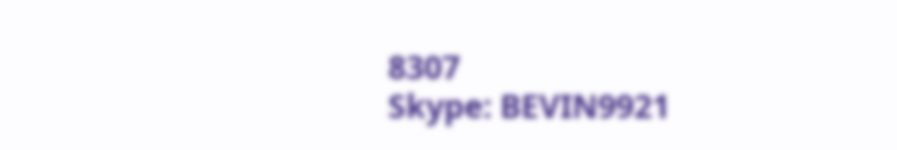8307
Skype: BEVIN9921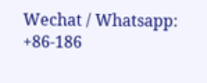Wechat / Whatsapp: +86-186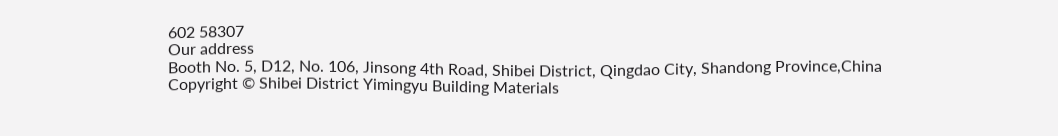602 58307
Our address
Booth No. 5, D12, No. 106, Jinsong 4th Road, Shibei District, Qingdao City, Shandong Province,China
Copyright © Shibei District Yimingyu Building Materials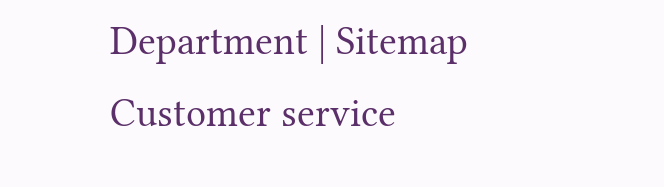Department | Sitemap
Customer service